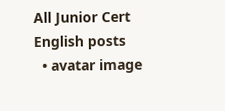All Junior Cert English posts
  • avatar image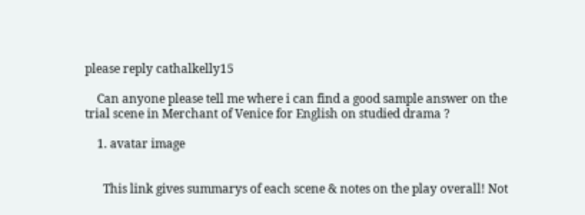please reply cathalkelly15

    Can anyone please tell me where i can find a good sample answer on the trial scene in Merchant of Venice for English on studied drama ?

    1. avatar image


      This link gives summarys of each scene & notes on the play overall! Not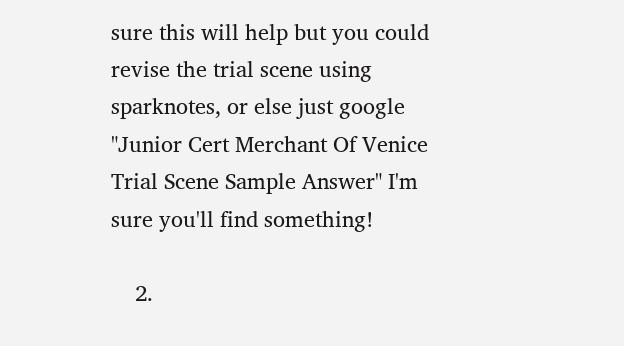sure this will help but you could revise the trial scene using sparknotes, or else just google "Junior Cert Merchant Of Venice Trial Scene Sample Answer" I'm sure you'll find something!

    2.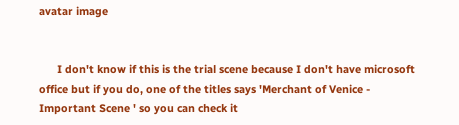avatar image


      I don't know if this is the trial scene because I don't have microsoft office but if you do, one of the titles says 'Merchant of Venice - Important Scene ' so you can check it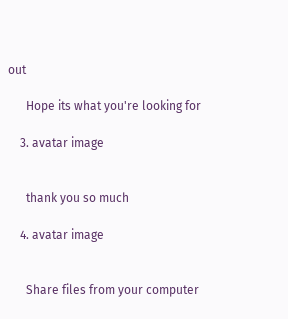out

      Hope its what you're looking for

    3. avatar image


      thank you so much

    4. avatar image


      Share files from your computer